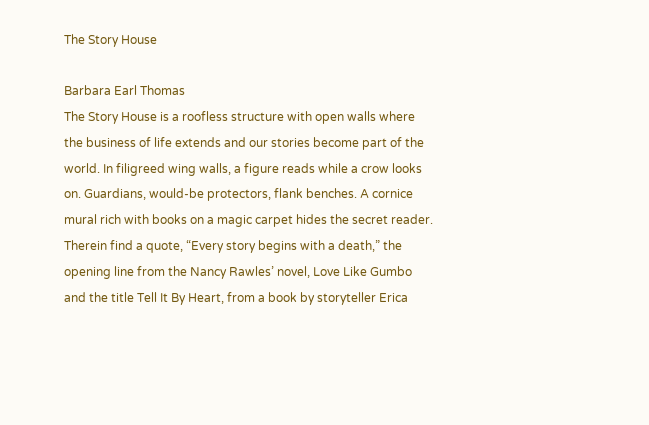The Story House

Barbara Earl Thomas
The Story House is a roofless structure with open walls where the business of life extends and our stories become part of the world. In filigreed wing walls, a figure reads while a crow looks on. Guardians, would-be protectors, flank benches. A cornice mural rich with books on a magic carpet hides the secret reader. Therein find a quote, “Every story begins with a death,” the opening line from the Nancy Rawles’ novel, Love Like Gumbo and the title Tell It By Heart, from a book by storyteller Erica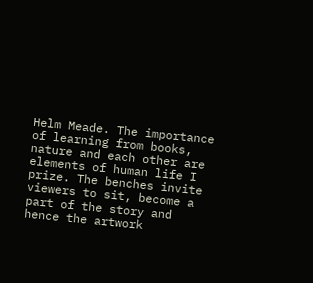Helm Meade. The importance of learning from books, nature and each other are elements of human life I prize. The benches invite viewers to sit, become a part of the story and hence the artwork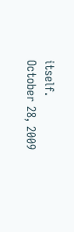itself.
October 28, 2009